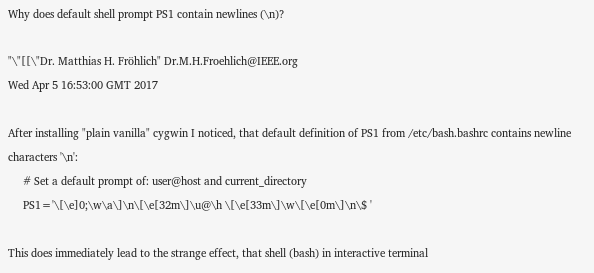Why does default shell prompt PS1 contain newlines (\n)?

"\"[[\"Dr. Matthias H. Fröhlich" Dr.M.H.Froehlich@IEEE.org
Wed Apr 5 16:53:00 GMT 2017

After installing "plain vanilla" cygwin I noticed, that default definition of PS1 from /etc/bash.bashrc contains newline characters '\n':
     # Set a default prompt of: user@host and current_directory
     PS1='\[\e]0;\w\a\]\n\[\e[32m\]\u@\h \[\e[33m\]\w\[\e[0m\]\n\$ '

This does immediately lead to the strange effect, that shell (bash) in interactive terminal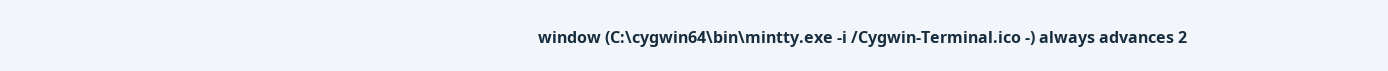window (C:\cygwin64\bin\mintty.exe -i /Cygwin-Terminal.ico -) always advances 2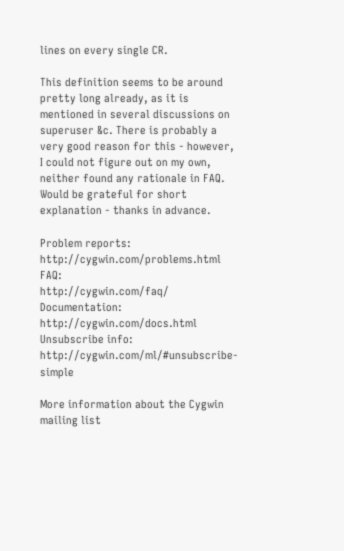lines on every single CR.

This definition seems to be around pretty long already, as it is mentioned in several discussions on superuser &c. There is probably a very good reason for this - however, I could not figure out on my own, neither found any rationale in FAQ. Would be grateful for short explanation - thanks in advance.

Problem reports:       http://cygwin.com/problems.html
FAQ:                   http://cygwin.com/faq/
Documentation:         http://cygwin.com/docs.html
Unsubscribe info:      http://cygwin.com/ml/#unsubscribe-simple

More information about the Cygwin mailing list